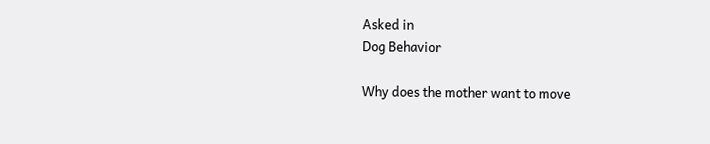Asked in
Dog Behavior

Why does the mother want to move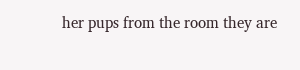her pups from the room they are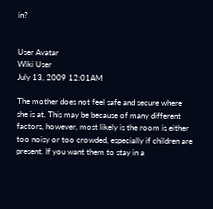in?


User Avatar
Wiki User
July 13, 2009 12:01AM

The mother does not feel safe and secure where she is at. This may be because of many different factors, however, most likely is the room is either too noisy or too crowded, especially if children are present. If you want them to stay in a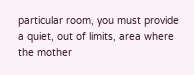particular room, you must provide a quiet, out of limits, area where the mother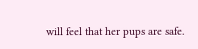will feel that her pups are safe.